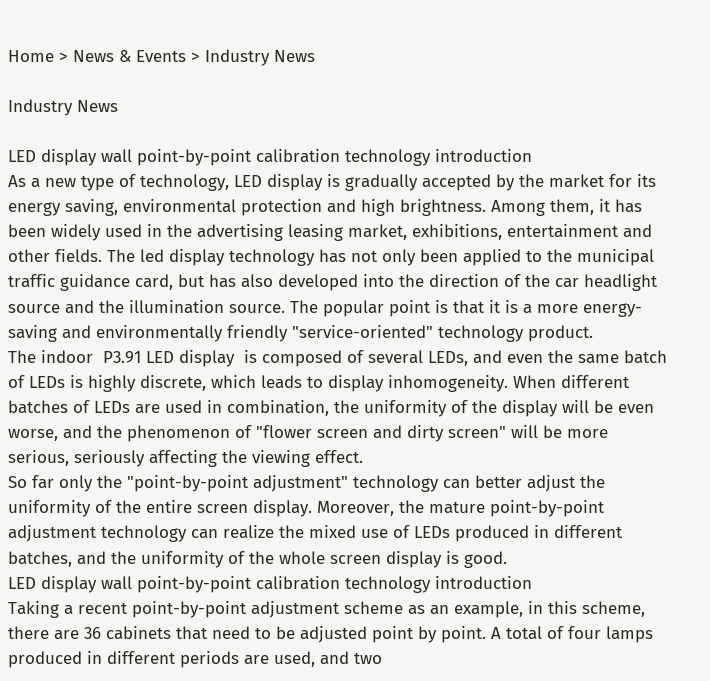Home > News & Events > Industry News

Industry News

LED display wall point-by-point calibration technology introduction
As a new type of technology, LED display is gradually accepted by the market for its energy saving, environmental protection and high brightness. Among them, it has been widely used in the advertising leasing market, exhibitions, entertainment and other fields. The led display technology has not only been applied to the municipal traffic guidance card, but has also developed into the direction of the car headlight source and the illumination source. The popular point is that it is a more energy-saving and environmentally friendly "service-oriented" technology product.
The indoor  P3.91 LED display  is composed of several LEDs, and even the same batch of LEDs is highly discrete, which leads to display inhomogeneity. When different batches of LEDs are used in combination, the uniformity of the display will be even worse, and the phenomenon of "flower screen and dirty screen" will be more serious, seriously affecting the viewing effect.
So far only the "point-by-point adjustment" technology can better adjust the uniformity of the entire screen display. Moreover, the mature point-by-point adjustment technology can realize the mixed use of LEDs produced in different batches, and the uniformity of the whole screen display is good.
LED display wall point-by-point calibration technology introduction
Taking a recent point-by-point adjustment scheme as an example, in this scheme, there are 36 cabinets that need to be adjusted point by point. A total of four lamps produced in different periods are used, and two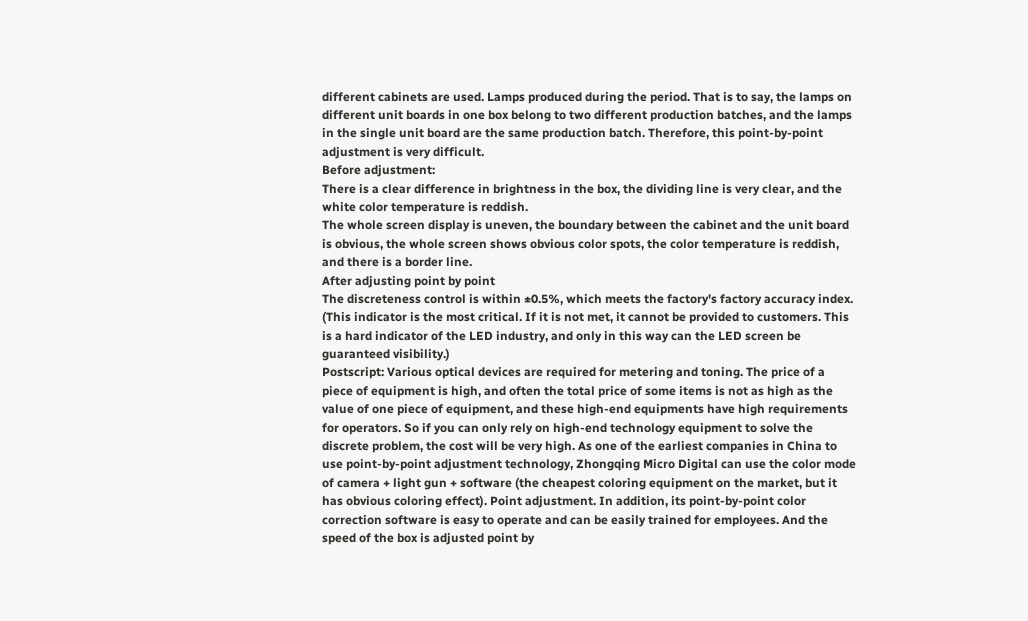different cabinets are used. Lamps produced during the period. That is to say, the lamps on different unit boards in one box belong to two different production batches, and the lamps in the single unit board are the same production batch. Therefore, this point-by-point adjustment is very difficult.
Before adjustment:
There is a clear difference in brightness in the box, the dividing line is very clear, and the white color temperature is reddish.
The whole screen display is uneven, the boundary between the cabinet and the unit board is obvious, the whole screen shows obvious color spots, the color temperature is reddish, and there is a border line.
After adjusting point by point
The discreteness control is within ±0.5%, which meets the factory's factory accuracy index. (This indicator is the most critical. If it is not met, it cannot be provided to customers. This is a hard indicator of the LED industry, and only in this way can the LED screen be guaranteed visibility.)
Postscript: Various optical devices are required for metering and toning. The price of a piece of equipment is high, and often the total price of some items is not as high as the value of one piece of equipment, and these high-end equipments have high requirements for operators. So if you can only rely on high-end technology equipment to solve the discrete problem, the cost will be very high. As one of the earliest companies in China to use point-by-point adjustment technology, Zhongqing Micro Digital can use the color mode of camera + light gun + software (the cheapest coloring equipment on the market, but it has obvious coloring effect). Point adjustment. In addition, its point-by-point color correction software is easy to operate and can be easily trained for employees. And the speed of the box is adjusted point by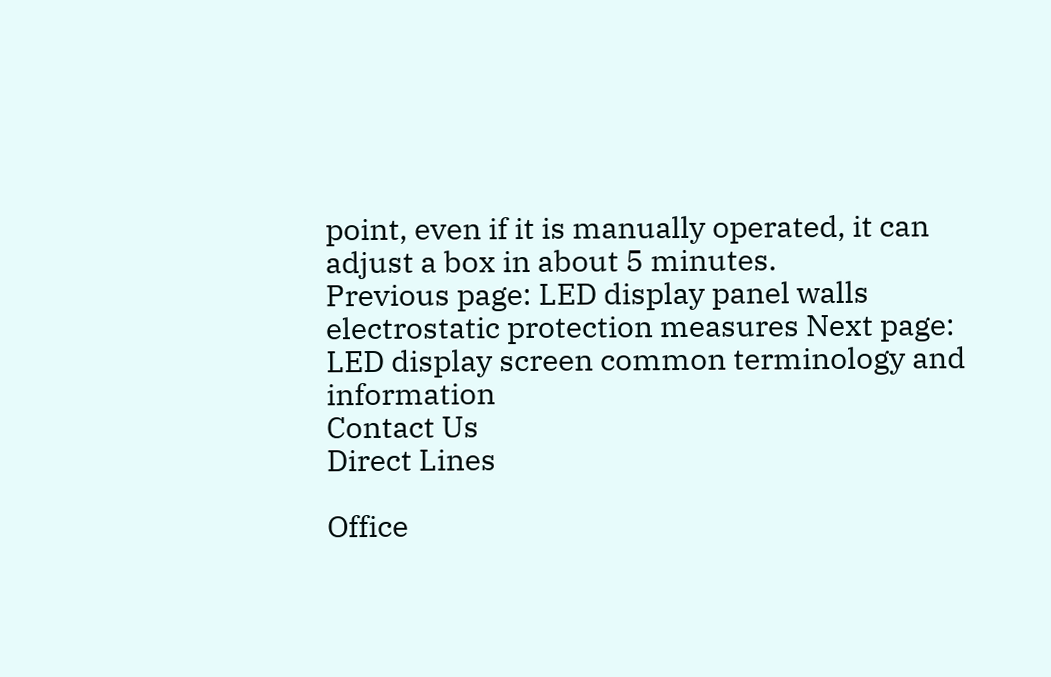point, even if it is manually operated, it can adjust a box in about 5 minutes.
Previous page: LED display panel walls electrostatic protection measures Next page: LED display screen common terminology and information
Contact Us
Direct Lines

Office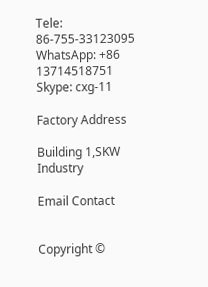Tele: 86-755-33123095
WhatsApp: +86 13714518751
Skype: cxg-11

Factory Address

Building 1,SKW Industry

Email Contact


Copyright ©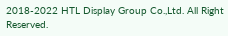2018-2022 HTL Display Group Co.,Ltd. All Right Reserved.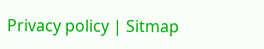Privacy policy | Sitmap